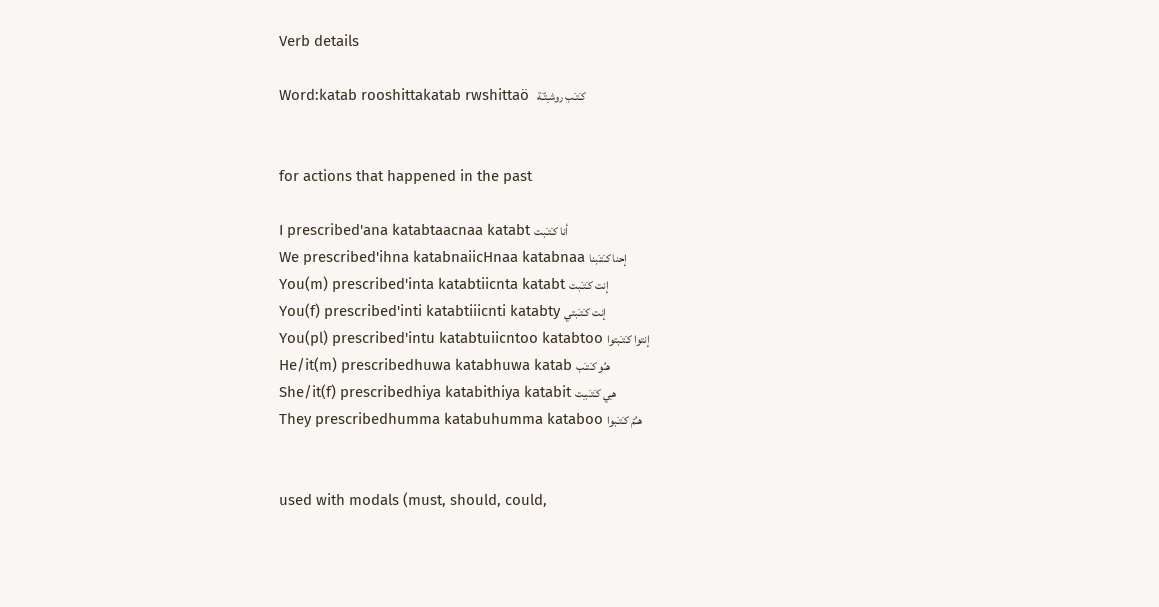Verb details

Word:katab rooshittakatab rwshittaö  كـَتـَب روشـِتّـَة


for actions that happened in the past

I prescribed'ana katabtaacnaa katabt أنا كـَتـَبت
We prescribed'ihna katabnaiicHnaa katabnaa إحنا كـَتـَبنا
You(m) prescribed'inta katabtiicnta katabt إنت كـَتـَبت
You(f) prescribed'inti katabtiiicnti katabty إنت كـَتـَبتي
You(pl) prescribed'intu katabtuiicntoo katabtoo إنتوا كـَتـَبتوا
He/it(m) prescribedhuwa katabhuwa katab هـُو كـَتـَب
She/it(f) prescribedhiya katabithiya katabit هـِي كـَتـَبـِت
They prescribedhumma katabuhumma kataboo هـُمّ كـَتـَبوا


used with modals (must, should, could,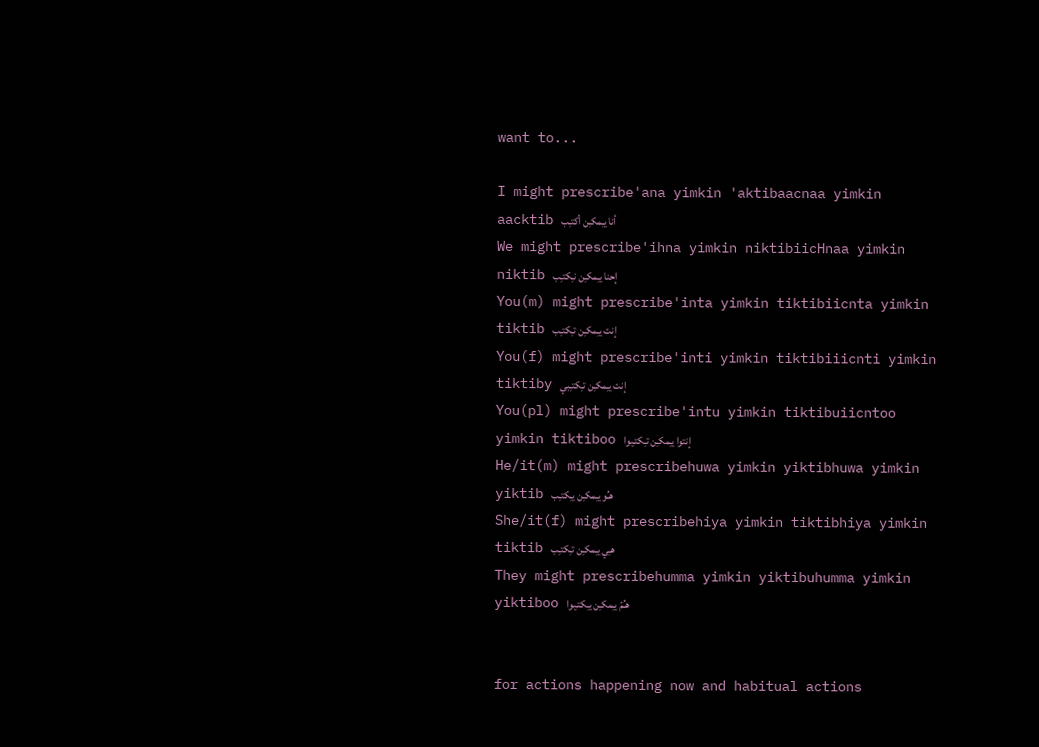want to...

I might prescribe'ana yimkin 'aktibaacnaa yimkin aacktib أنا يـِمكـِن أكتـِب
We might prescribe'ihna yimkin niktibiicHnaa yimkin niktib إحنا يـِمكـِن نـِكتـِب
You(m) might prescribe'inta yimkin tiktibiicnta yimkin tiktib إنت يـِمكـِن تـِكتـِب
You(f) might prescribe'inti yimkin tiktibiiicnti yimkin tiktiby إنت يـِمكـِن تـِكتـِبي
You(pl) might prescribe'intu yimkin tiktibuiicntoo yimkin tiktiboo إنتوا يـِمكـِن تـِكتـِبوا
He/it(m) might prescribehuwa yimkin yiktibhuwa yimkin yiktib هـُو يـِمكـِن يـِكتـِب
She/it(f) might prescribehiya yimkin tiktibhiya yimkin tiktib هـِي يـِمكـِن تـِكتـِب
They might prescribehumma yimkin yiktibuhumma yimkin yiktiboo هـُمّ يـِمكـِن يـِكتـِبوا


for actions happening now and habitual actions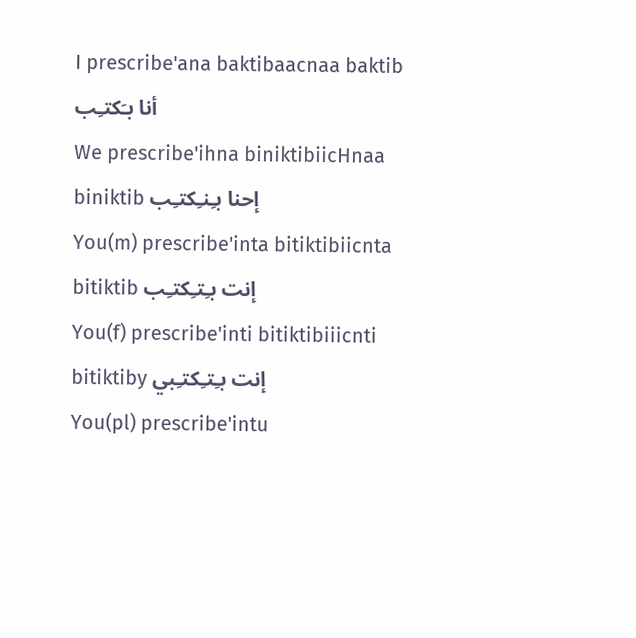I prescribe'ana baktibaacnaa baktib أنا بـَكتـِب
We prescribe'ihna biniktibiicHnaa biniktib إحنا بـِنـِكتـِب
You(m) prescribe'inta bitiktibiicnta bitiktib إنت بـِتـِكتـِب
You(f) prescribe'inti bitiktibiiicnti bitiktiby إنت بـِتـِكتـِبي
You(pl) prescribe'intu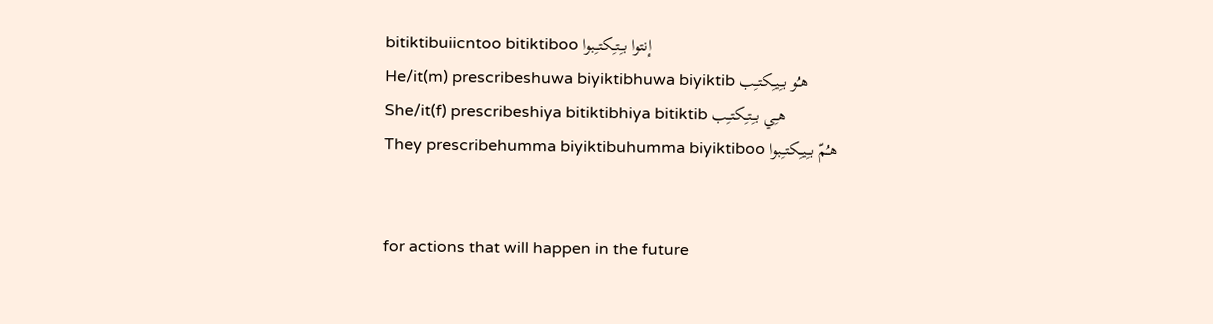bitiktibuiicntoo bitiktiboo إنتوا بـِتـِكتـِبوا
He/it(m) prescribeshuwa biyiktibhuwa biyiktib هـُو بـِيـِكتـِب
She/it(f) prescribeshiya bitiktibhiya bitiktib هـِي بـِتـِكتـِب
They prescribehumma biyiktibuhumma biyiktiboo هـُمّ بـِيـِكتـِبوا


for actions that will happen in the future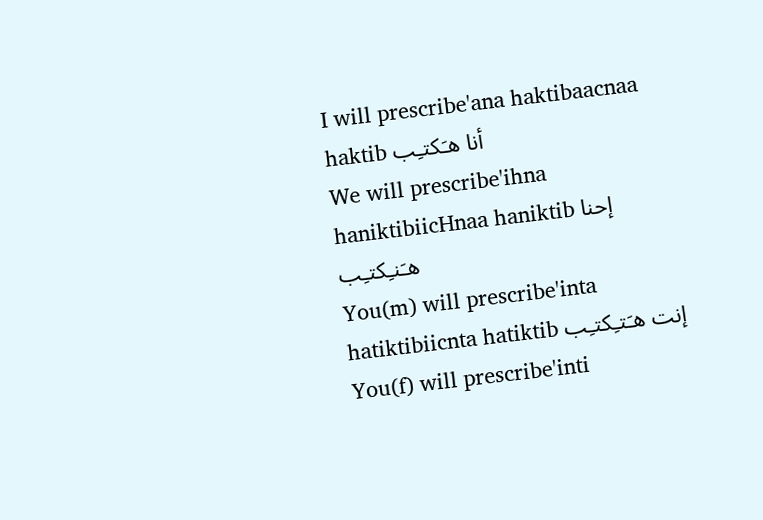I will prescribe'ana haktibaacnaa haktib أنا هـَكتـِب
We will prescribe'ihna haniktibiicHnaa haniktib إحنا هـَنـِكتـِب
You(m) will prescribe'inta hatiktibiicnta hatiktib إنت هـَتـِكتـِب
You(f) will prescribe'inti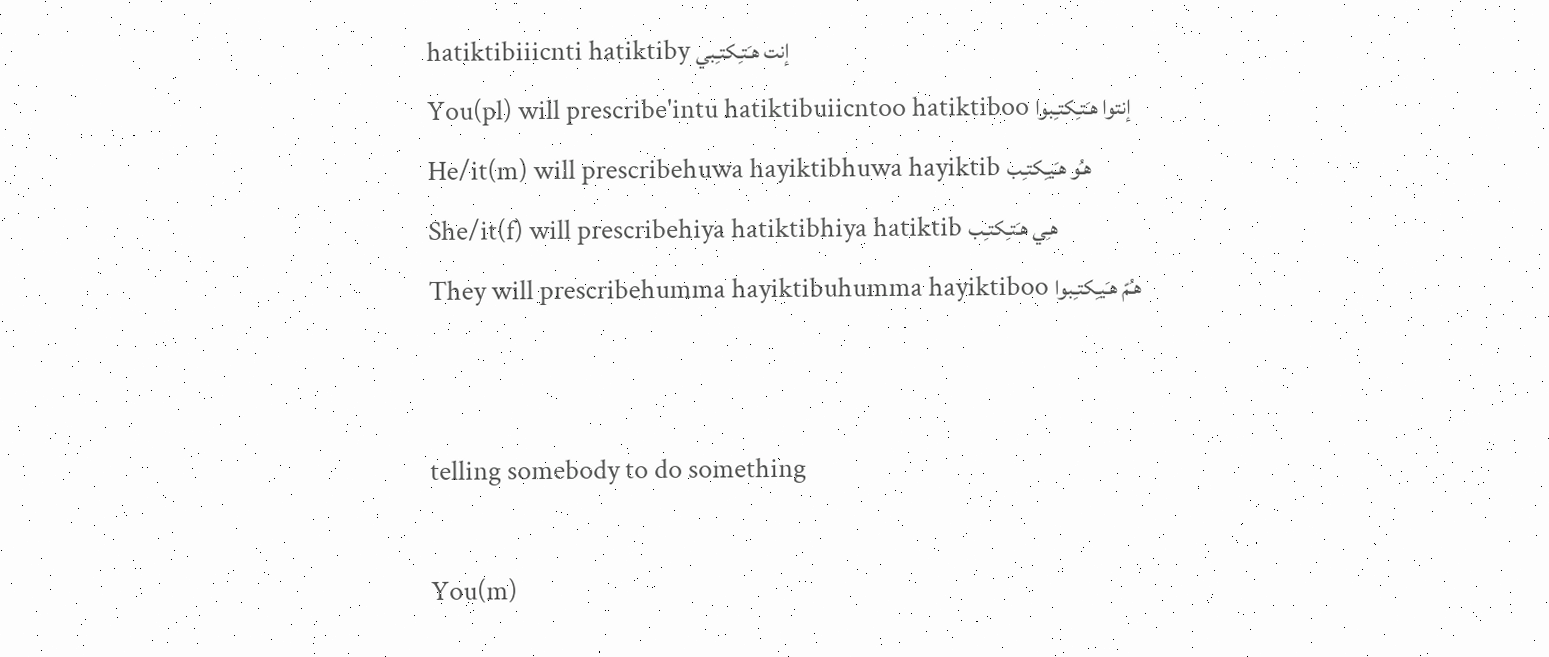hatiktibiiicnti hatiktiby إنت هـَتـِكتـِبي
You(pl) will prescribe'intu hatiktibuiicntoo hatiktiboo إنتوا هـَتـِكتـِبوا
He/it(m) will prescribehuwa hayiktibhuwa hayiktib هـُو هـَيـِكتـِب
She/it(f) will prescribehiya hatiktibhiya hatiktib هـِي هـَتـِكتـِب
They will prescribehumma hayiktibuhumma hayiktiboo هـُمّ هـَيـِكتـِبوا


telling somebody to do something

You(m)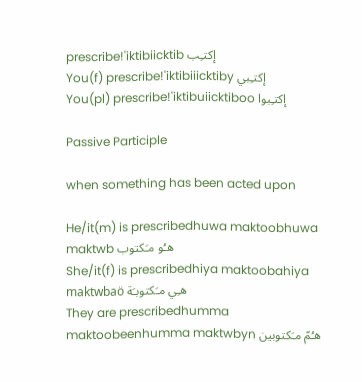prescribe!'iktibiicktib إكتـِب
You(f) prescribe!'iktibiiicktiby إكتـِبي
You(pl) prescribe!'iktibuiicktiboo إكتـِبوا

Passive Participle

when something has been acted upon

He/it(m) is prescribedhuwa maktoobhuwa maktwb هـُو مـَكتوب
She/it(f) is prescribedhiya maktoobahiya maktwbaö هـِي مـَكتوبـَة
They are prescribedhumma maktoobeenhumma maktwbyn هـُمّ مـَكتوبين